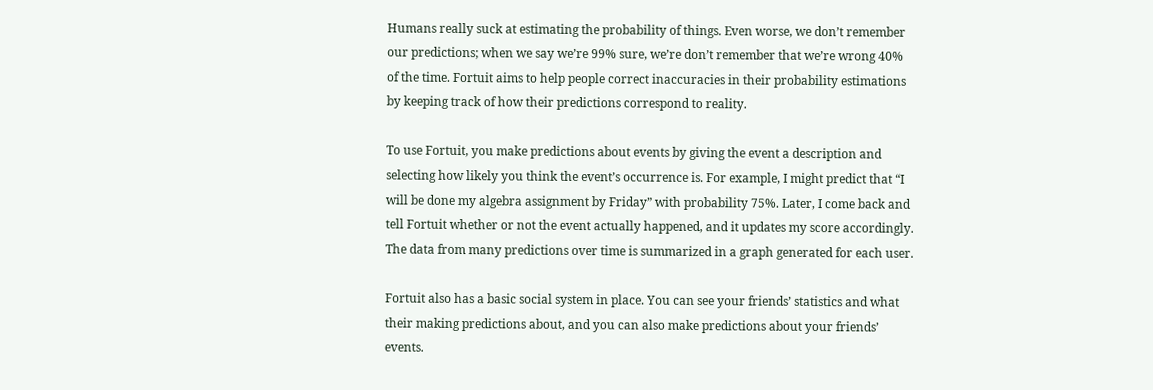Humans really suck at estimating the probability of things. Even worse, we don’t remember our predictions; when we say we’re 99% sure, we’re don’t remember that we’re wrong 40% of the time. Fortuit aims to help people correct inaccuracies in their probability estimations by keeping track of how their predictions correspond to reality.

To use Fortuit, you make predictions about events by giving the event a description and selecting how likely you think the event’s occurrence is. For example, I might predict that “I will be done my algebra assignment by Friday” with probability 75%. Later, I come back and tell Fortuit whether or not the event actually happened, and it updates my score accordingly. The data from many predictions over time is summarized in a graph generated for each user.

Fortuit also has a basic social system in place. You can see your friends’ statistics and what their making predictions about, and you can also make predictions about your friends’ events.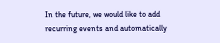In the future, we would like to add recurring events and automatically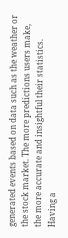generated events based on data such as the weather or the stock market. The more predictions users make, the more accurate and insightful their statistics. Having a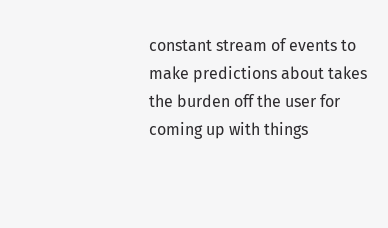constant stream of events to make predictions about takes the burden off the user for coming up with things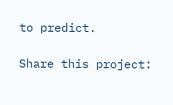to predict.

Share this project: